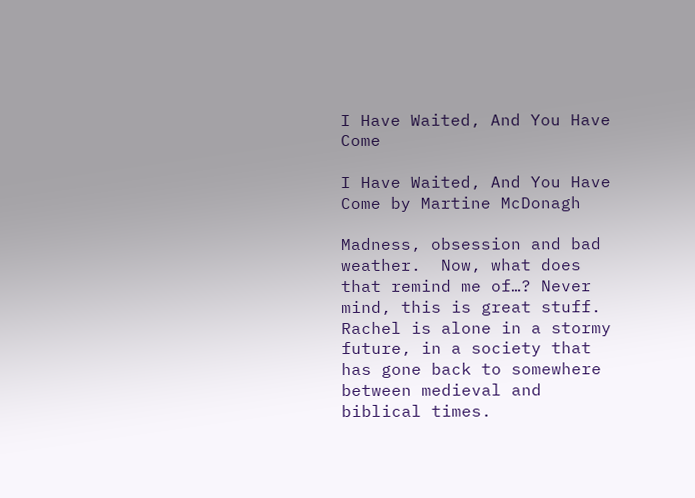I Have Waited, And You Have Come

I Have Waited, And You Have Come by Martine McDonagh

Madness, obsession and bad weather.  Now, what does that remind me of…? Never mind, this is great stuff. Rachel is alone in a stormy future, in a society that has gone back to somewhere between medieval and biblical times.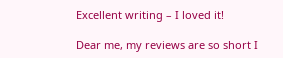Excellent writing – I loved it!

Dear me, my reviews are so short I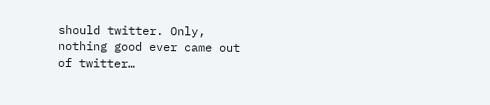should twitter. Only, nothing good ever came out of twitter…